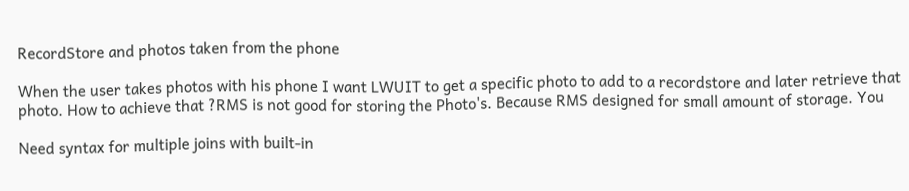RecordStore and photos taken from the phone

When the user takes photos with his phone I want LWUIT to get a specific photo to add to a recordstore and later retrieve that photo. How to achieve that ?RMS is not good for storing the Photo's. Because RMS designed for small amount of storage. You

Need syntax for multiple joins with built-in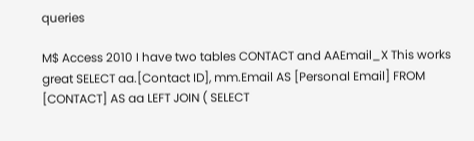queries

M$ Access 2010 I have two tables CONTACT and AAEmail_X This works great SELECT aa.[Contact ID], mm.Email AS [Personal Email] FROM [CONTACT] AS aa LEFT JOIN ( SELECT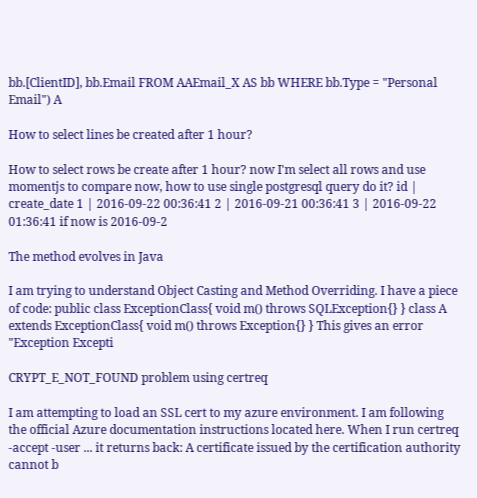bb.[ClientID], bb.Email FROM AAEmail_X AS bb WHERE bb.Type = "Personal Email") A

How to select lines be created after 1 hour?

How to select rows be create after 1 hour? now I'm select all rows and use momentjs to compare now, how to use single postgresql query do it? id | create_date 1 | 2016-09-22 00:36:41 2 | 2016-09-21 00:36:41 3 | 2016-09-22 01:36:41 if now is 2016-09-2

The method evolves in Java

I am trying to understand Object Casting and Method Overriding. I have a piece of code: public class ExceptionClass{ void m() throws SQLException{} } class A extends ExceptionClass{ void m() throws Exception{} } This gives an error "Exception Excepti

CRYPT_E_NOT_FOUND problem using certreq

I am attempting to load an SSL cert to my azure environment. I am following the official Azure documentation instructions located here. When I run certreq -accept -user ... it returns back: A certificate issued by the certification authority cannot b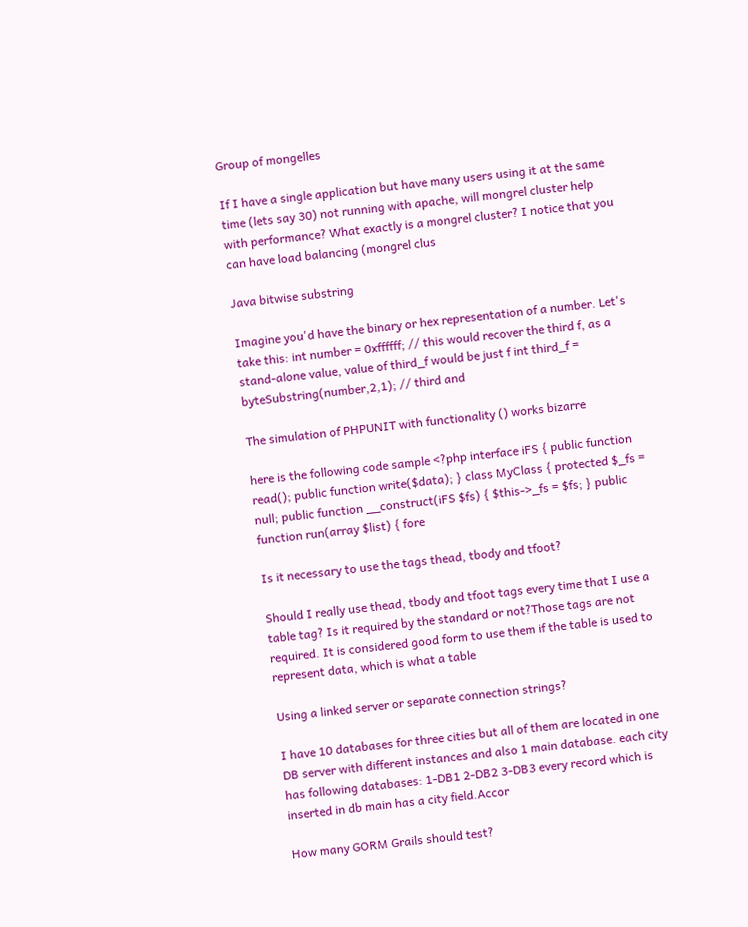Group of mongelles

If I have a single application but have many users using it at the same time (lets say 30) not running with apache, will mongrel cluster help with performance? What exactly is a mongrel cluster? I notice that you can have load balancing (mongrel clus

Java bitwise substring

Imagine you'd have the binary or hex representation of a number. Let's take this: int number = 0xffffff; // this would recover the third f, as a stand-alone value, value of third_f would be just f int third_f = byteSubstring(number,2,1); // third and

The simulation of PHPUNIT with functionality () works bizarre

here is the following code sample <?php interface iFS { public function read(); public function write($data); } class MyClass { protected $_fs = null; public function __construct(iFS $fs) { $this->_fs = $fs; } public function run(array $list) { fore

Is it necessary to use the tags thead, tbody and tfoot?

Should I really use thead, tbody and tfoot tags every time that I use a table tag? Is it required by the standard or not?Those tags are not required. It is considered good form to use them if the table is used to represent data, which is what a table

Using a linked server or separate connection strings?

I have 10 databases for three cities but all of them are located in one DB server with different instances and also 1 main database. each city has following databases: 1-DB1 2-DB2 3-DB3 every record which is inserted in db main has a city field.Accor

How many GORM Grails should test?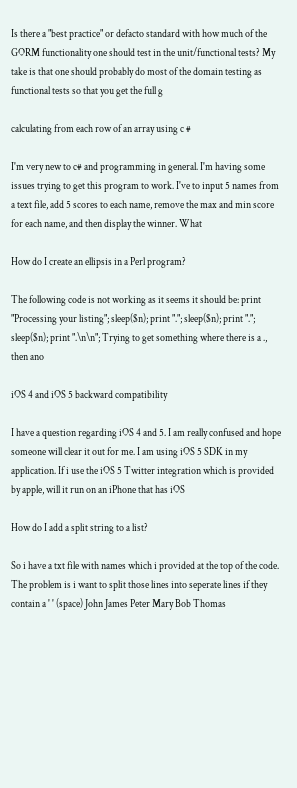Is there a "best practice" or defacto standard with how much of the GORM functionality one should test in the unit/functional tests? My take is that one should probably do most of the domain testing as functional tests so that you get the full g

calculating from each row of an array using c #

I'm very new to c# and programming in general. I'm having some issues trying to get this program to work. I've to input 5 names from a text file, add 5 scores to each name, remove the max and min score for each name, and then display the winner. What

How do I create an ellipsis in a Perl program?

The following code is not working as it seems it should be: print "Processing your listing"; sleep($n); print "."; sleep($n); print "."; sleep($n); print ".\n\n"; Trying to get something where there is a ., then ano

iOS 4 and iOS 5 backward compatibility

I have a question regarding iOS 4 and 5. I am really confused and hope someone will clear it out for me. I am using iOS 5 SDK in my application. If i use the iOS 5 Twitter integration which is provided by apple, will it run on an iPhone that has iOS

How do I add a split string to a list?

So i have a txt file with names which i provided at the top of the code. The problem is i want to split those lines into seperate lines if they contain a ' ' (space) John James Peter Mary Bob Thomas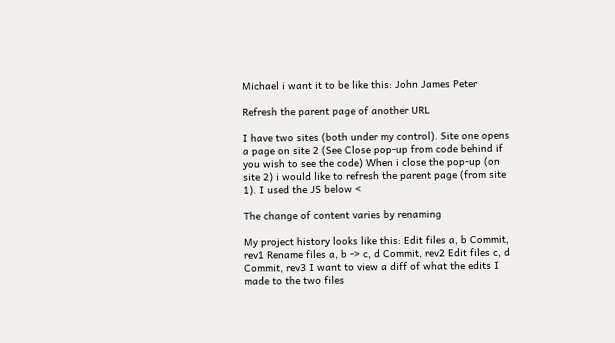Michael i want it to be like this: John James Peter

Refresh the parent page of another URL

I have two sites (both under my control). Site one opens a page on site 2 (See Close pop-up from code behind if you wish to see the code) When i close the pop-up (on site 2) i would like to refresh the parent page (from site 1). I used the JS below <

The change of content varies by renaming

My project history looks like this: Edit files a, b Commit, rev1 Rename files a, b -> c, d Commit, rev2 Edit files c, d Commit, rev3 I want to view a diff of what the edits I made to the two files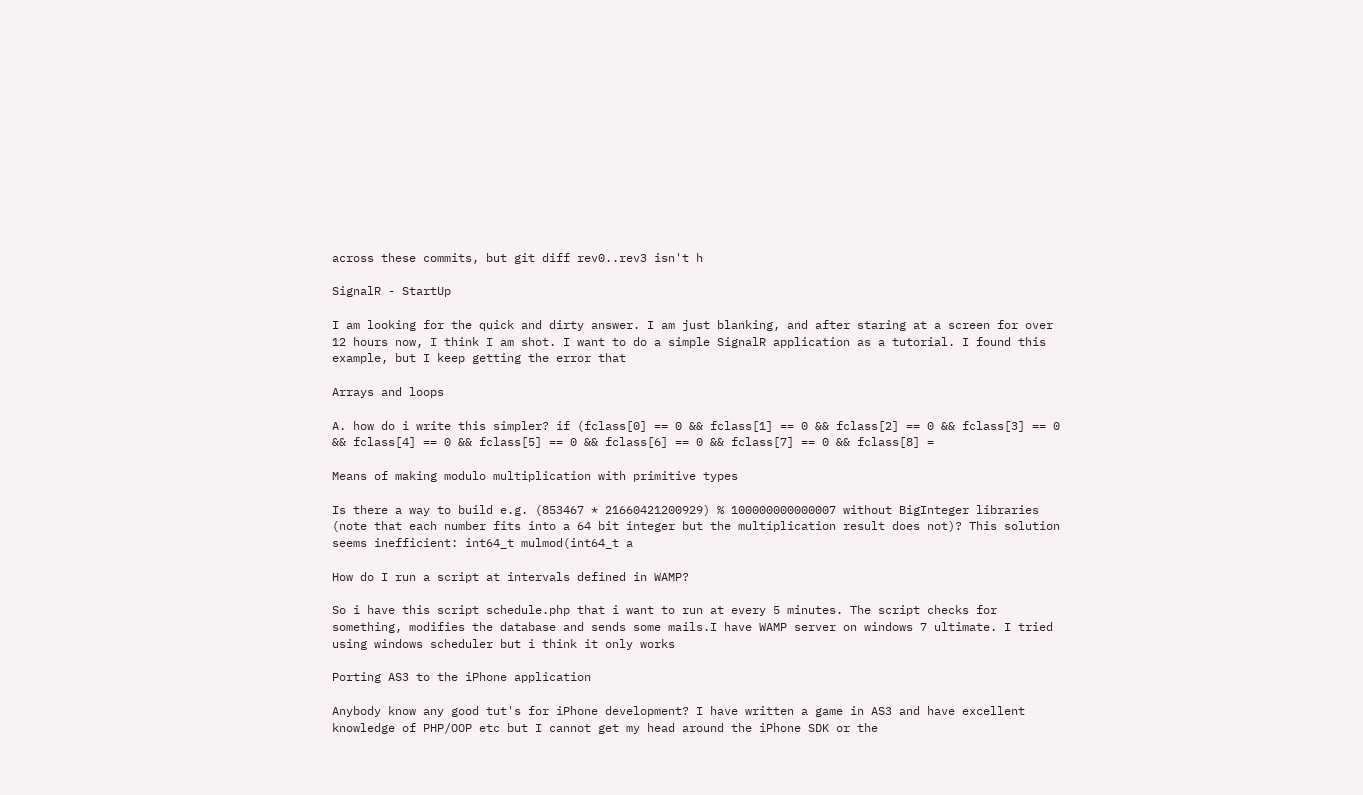across these commits, but git diff rev0..rev3 isn't h

SignalR - StartUp

I am looking for the quick and dirty answer. I am just blanking, and after staring at a screen for over 12 hours now, I think I am shot. I want to do a simple SignalR application as a tutorial. I found this example, but I keep getting the error that

Arrays and loops

A. how do i write this simpler? if (fclass[0] == 0 && fclass[1] == 0 && fclass[2] == 0 && fclass[3] == 0 && fclass[4] == 0 && fclass[5] == 0 && fclass[6] == 0 && fclass[7] == 0 && fclass[8] =

Means of making modulo multiplication with primitive types

Is there a way to build e.g. (853467 * 21660421200929) % 100000000000007 without BigInteger libraries (note that each number fits into a 64 bit integer but the multiplication result does not)? This solution seems inefficient: int64_t mulmod(int64_t a

How do I run a script at intervals defined in WAMP?

So i have this script schedule.php that i want to run at every 5 minutes. The script checks for something, modifies the database and sends some mails.I have WAMP server on windows 7 ultimate. I tried using windows scheduler but i think it only works

Porting AS3 to the iPhone application

Anybody know any good tut's for iPhone development? I have written a game in AS3 and have excellent knowledge of PHP/OOP etc but I cannot get my head around the iPhone SDK or the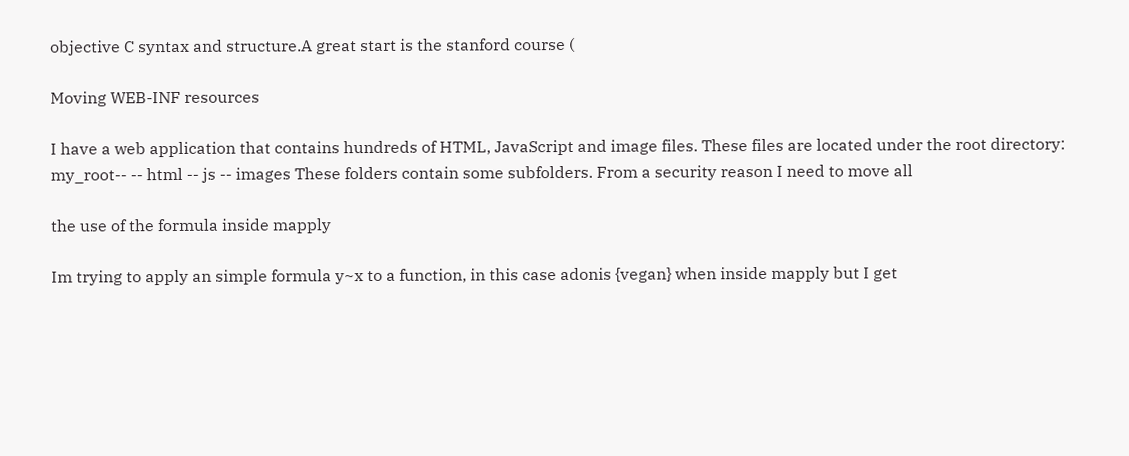objective C syntax and structure.A great start is the stanford course (

Moving WEB-INF resources

I have a web application that contains hundreds of HTML, JavaScript and image files. These files are located under the root directory: my_root-- -- html -- js -- images These folders contain some subfolders. From a security reason I need to move all

the use of the formula inside mapply

Im trying to apply an simple formula y~x to a function, in this case adonis {vegan} when inside mapply but I get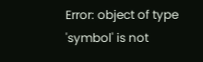Error: object of type 'symbol' is not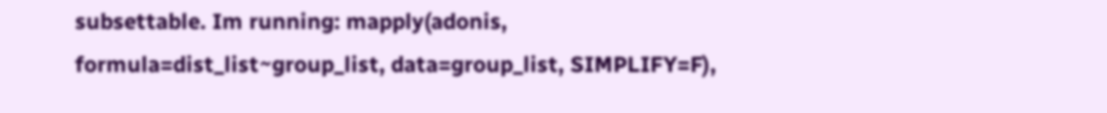subsettable. Im running: mapply(adonis, formula=dist_list~group_list, data=group_list, SIMPLIFY=F),